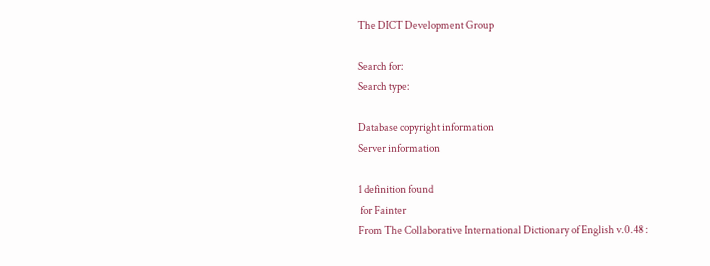The DICT Development Group

Search for:
Search type:

Database copyright information
Server information

1 definition found
 for Fainter
From The Collaborative International Dictionary of English v.0.48 :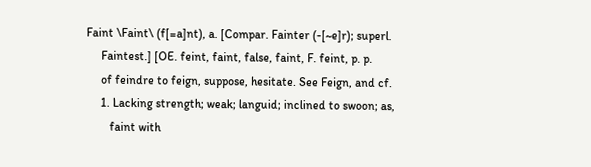Faint \Faint\ (f[=a]nt), a. [Compar. Fainter (-[~e]r); superl.
     Faintest.] [OE. feint, faint, false, faint, F. feint, p. p.
     of feindre to feign, suppose, hesitate. See Feign, and cf.
     1. Lacking strength; weak; languid; inclined to swoon; as,
        faint with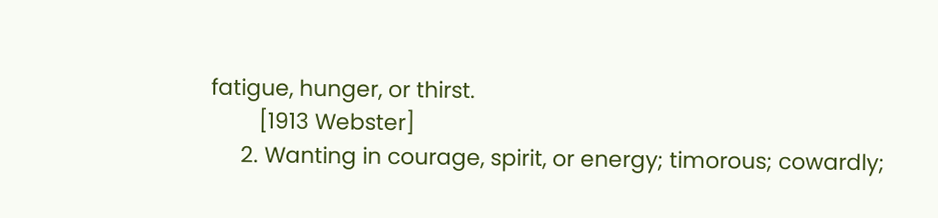fatigue, hunger, or thirst.
        [1913 Webster]
     2. Wanting in courage, spirit, or energy; timorous; cowardly;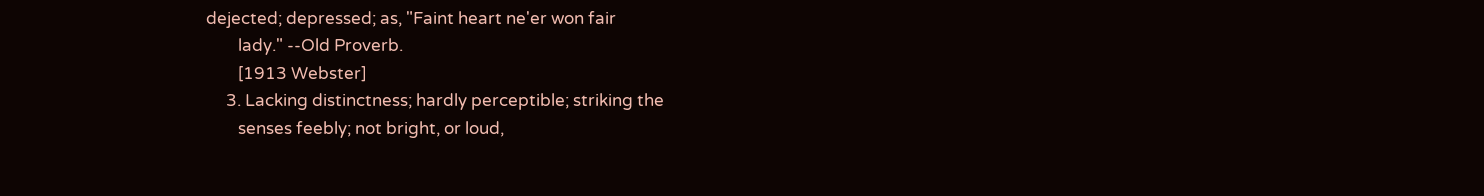dejected; depressed; as, "Faint heart ne'er won fair
        lady." --Old Proverb.
        [1913 Webster]
     3. Lacking distinctness; hardly perceptible; striking the
        senses feebly; not bright, or loud,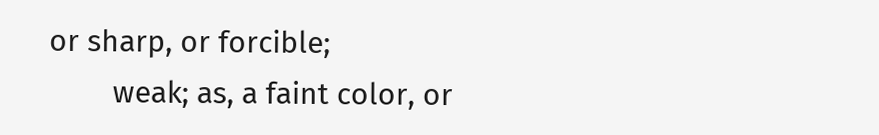or sharp, or forcible;
        weak; as, a faint color, or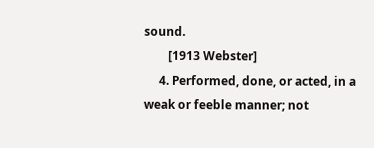sound.
        [1913 Webster]
     4. Performed, done, or acted, in a weak or feeble manner; not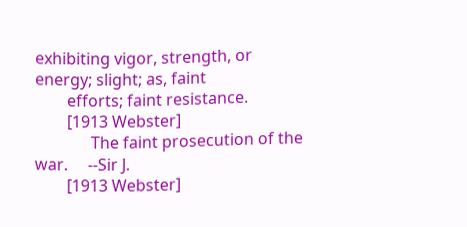exhibiting vigor, strength, or energy; slight; as, faint
        efforts; faint resistance.
        [1913 Webster]
              The faint prosecution of the war.     --Sir J.
        [1913 Webster]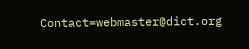Contact=webmaster@dict.org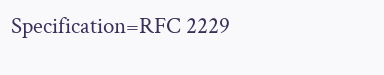Specification=RFC 2229